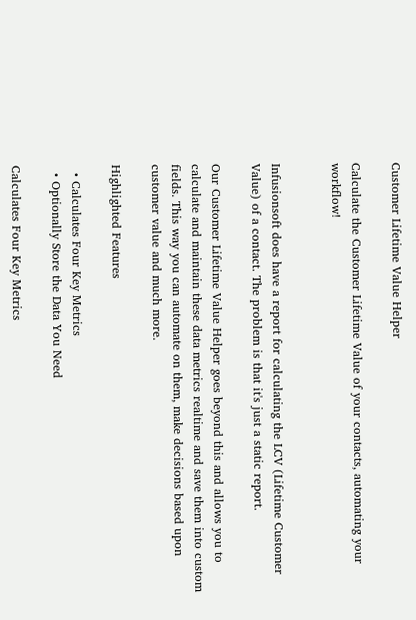Customer Lifetime Value Helper

Calculate the Customer Lifetime Value of your contacts, automating your workflow!


Infusionsoft does have a report for calculating the LCV (Lifetime Customer Value) of a contact. The problem is that it's just a static report.

Our Customer Lifetime Value Helper goes beyond this and allows you to calculate and maintain these data metrics realtime and save them into custom fields. This way you can automate on them, make decisions based upon customer value and much more.

Highlighted Features

  • Calculates Four Key Metrics
  • Optionally Store the Data You Need

Calculates Four Key Metrics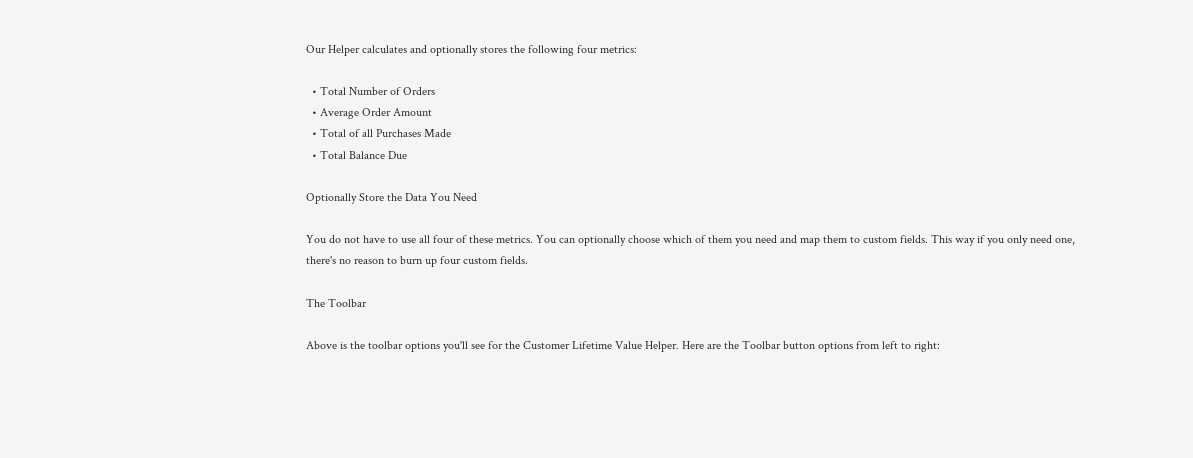Our Helper calculates and optionally stores the following four metrics:

  • Total Number of Orders
  • Average Order Amount
  • Total of all Purchases Made
  • Total Balance Due

Optionally Store the Data You Need

You do not have to use all four of these metrics. You can optionally choose which of them you need and map them to custom fields. This way if you only need one, there's no reason to burn up four custom fields.

The Toolbar

Above is the toolbar options you'll see for the Customer Lifetime Value Helper. Here are the Toolbar button options from left to right: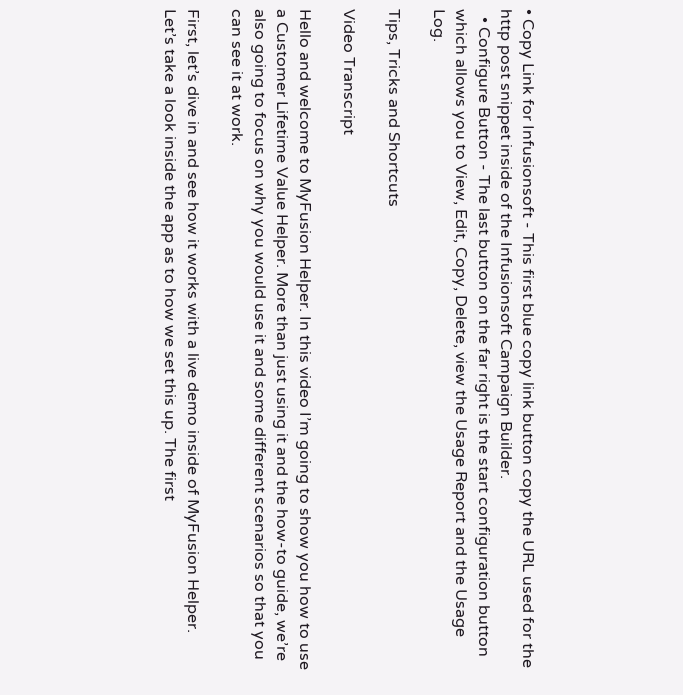• Copy Link for Infusionsoft - This first blue copy link button copy the URL used for the http post snippet inside of the Infusionsoft Campaign Builder.
  • Configure Button - The last button on the far right is the start configuration button which allows you to View, Edit, Copy, Delete, view the Usage Report and the Usage Log.

Tips, Tricks and Shortcuts

Video Transcript

Hello and welcome to MyFusion Helper. In this video I’m going to show you how to use a Customer Lifetime Value Helper. More than just using it and the how-to guide, we’re also going to focus on why you would use it and some different scenarios so that you can see it at work.

First, let’s dive in and see how it works with a live demo inside of MyFusion Helper. Let’s take a look inside the app as to how we set this up. The first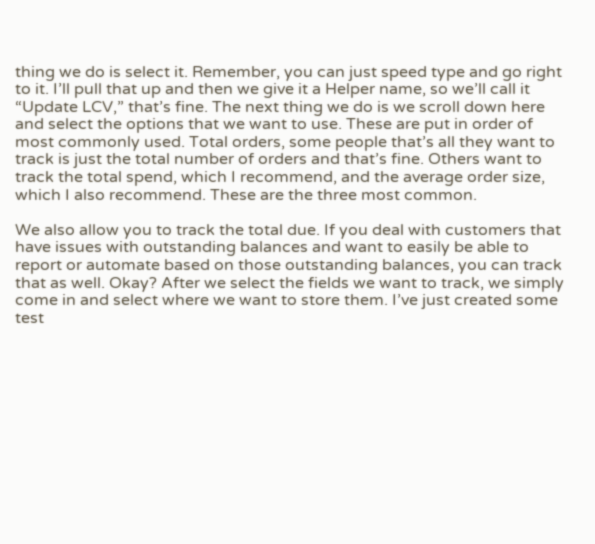thing we do is select it. Remember, you can just speed type and go right to it. I’ll pull that up and then we give it a Helper name, so we’ll call it “Update LCV,” that’s fine. The next thing we do is we scroll down here and select the options that we want to use. These are put in order of most commonly used. Total orders, some people that’s all they want to track is just the total number of orders and that’s fine. Others want to track the total spend, which I recommend, and the average order size, which I also recommend. These are the three most common.

We also allow you to track the total due. If you deal with customers that have issues with outstanding balances and want to easily be able to report or automate based on those outstanding balances, you can track that as well. Okay? After we select the fields we want to track, we simply come in and select where we want to store them. I’ve just created some test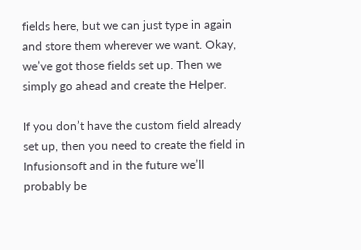fields here, but we can just type in again and store them wherever we want. Okay, we’ve got those fields set up. Then we simply go ahead and create the Helper.

If you don’t have the custom field already set up, then you need to create the field in Infusionsoft and in the future we’ll probably be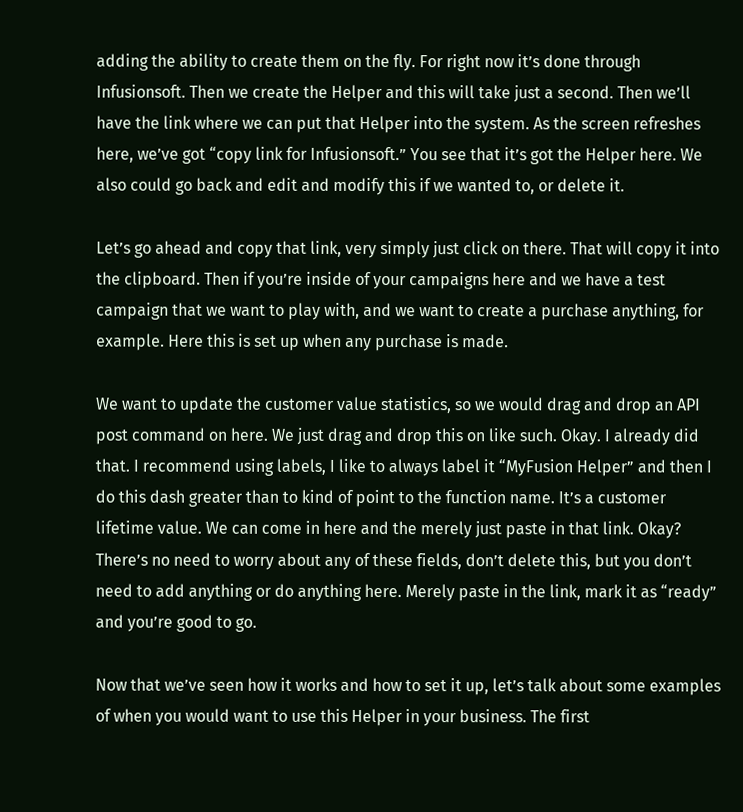adding the ability to create them on the fly. For right now it’s done through Infusionsoft. Then we create the Helper and this will take just a second. Then we’ll have the link where we can put that Helper into the system. As the screen refreshes here, we’ve got “copy link for Infusionsoft.” You see that it’s got the Helper here. We also could go back and edit and modify this if we wanted to, or delete it.

Let’s go ahead and copy that link, very simply just click on there. That will copy it into the clipboard. Then if you’re inside of your campaigns here and we have a test campaign that we want to play with, and we want to create a purchase anything, for example. Here this is set up when any purchase is made.

We want to update the customer value statistics, so we would drag and drop an API post command on here. We just drag and drop this on like such. Okay. I already did that. I recommend using labels, I like to always label it “MyFusion Helper” and then I do this dash greater than to kind of point to the function name. It’s a customer lifetime value. We can come in here and the merely just paste in that link. Okay? There’s no need to worry about any of these fields, don’t delete this, but you don’t need to add anything or do anything here. Merely paste in the link, mark it as “ready” and you’re good to go.

Now that we’ve seen how it works and how to set it up, let’s talk about some examples of when you would want to use this Helper in your business. The first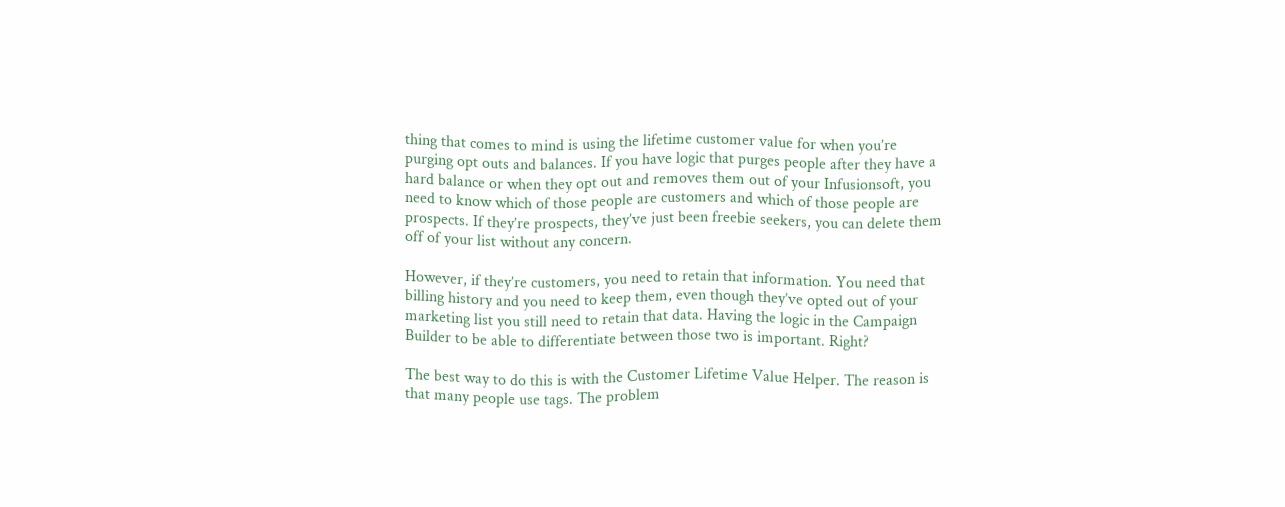thing that comes to mind is using the lifetime customer value for when you’re purging opt outs and balances. If you have logic that purges people after they have a hard balance or when they opt out and removes them out of your Infusionsoft, you need to know which of those people are customers and which of those people are prospects. If they’re prospects, they’ve just been freebie seekers, you can delete them off of your list without any concern.

However, if they’re customers, you need to retain that information. You need that billing history and you need to keep them, even though they’ve opted out of your marketing list you still need to retain that data. Having the logic in the Campaign Builder to be able to differentiate between those two is important. Right?

The best way to do this is with the Customer Lifetime Value Helper. The reason is that many people use tags. The problem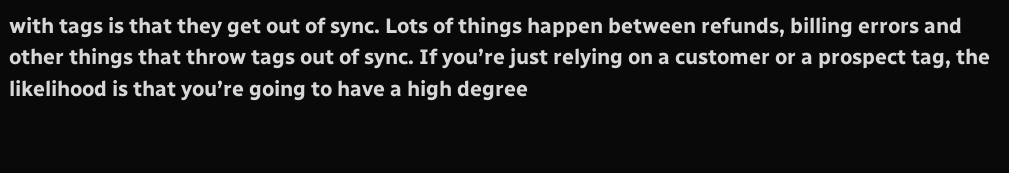with tags is that they get out of sync. Lots of things happen between refunds, billing errors and other things that throw tags out of sync. If you’re just relying on a customer or a prospect tag, the likelihood is that you’re going to have a high degree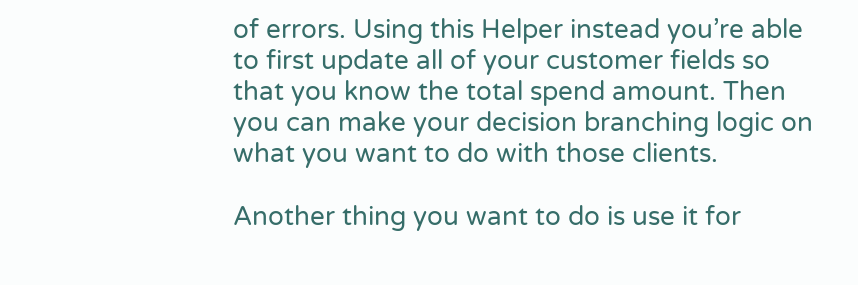of errors. Using this Helper instead you’re able to first update all of your customer fields so that you know the total spend amount. Then you can make your decision branching logic on what you want to do with those clients.

Another thing you want to do is use it for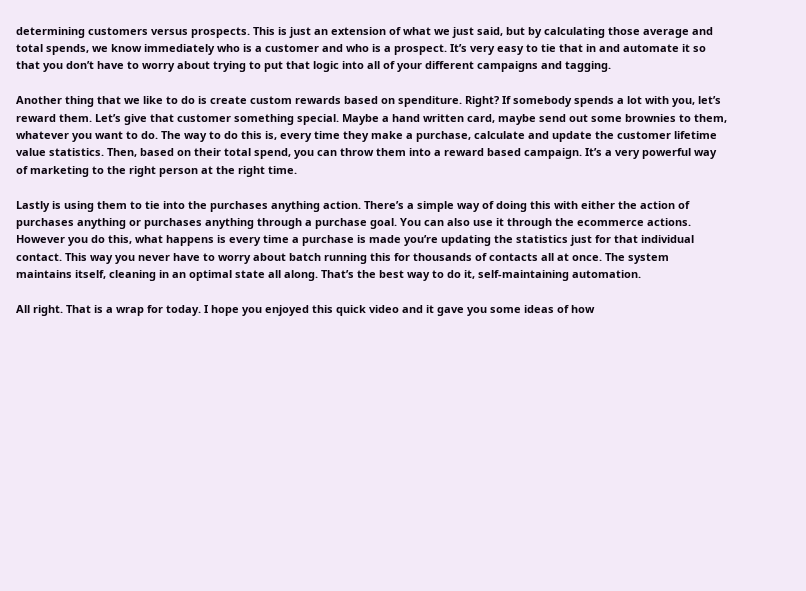determining customers versus prospects. This is just an extension of what we just said, but by calculating those average and total spends, we know immediately who is a customer and who is a prospect. It’s very easy to tie that in and automate it so that you don’t have to worry about trying to put that logic into all of your different campaigns and tagging.

Another thing that we like to do is create custom rewards based on spenditure. Right? If somebody spends a lot with you, let’s reward them. Let’s give that customer something special. Maybe a hand written card, maybe send out some brownies to them, whatever you want to do. The way to do this is, every time they make a purchase, calculate and update the customer lifetime value statistics. Then, based on their total spend, you can throw them into a reward based campaign. It’s a very powerful way of marketing to the right person at the right time.

Lastly is using them to tie into the purchases anything action. There’s a simple way of doing this with either the action of purchases anything or purchases anything through a purchase goal. You can also use it through the ecommerce actions. However you do this, what happens is every time a purchase is made you’re updating the statistics just for that individual contact. This way you never have to worry about batch running this for thousands of contacts all at once. The system maintains itself, cleaning in an optimal state all along. That’s the best way to do it, self-maintaining automation.

All right. That is a wrap for today. I hope you enjoyed this quick video and it gave you some ideas of how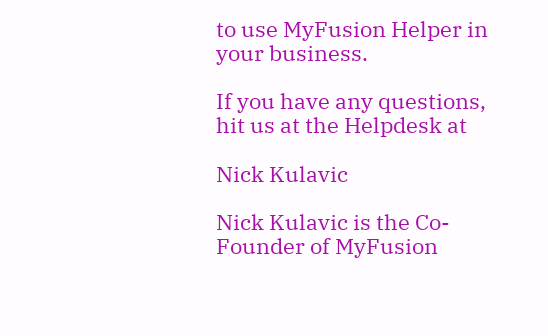to use MyFusion Helper in your business.

If you have any questions, hit us at the Helpdesk at

Nick Kulavic

Nick Kulavic is the Co-Founder of MyFusion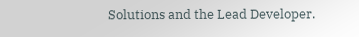Solutions and the Lead Developer.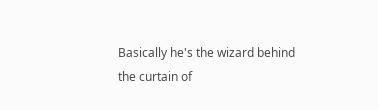Basically he's the wizard behind the curtain of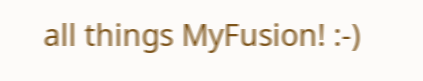all things MyFusion! :-)